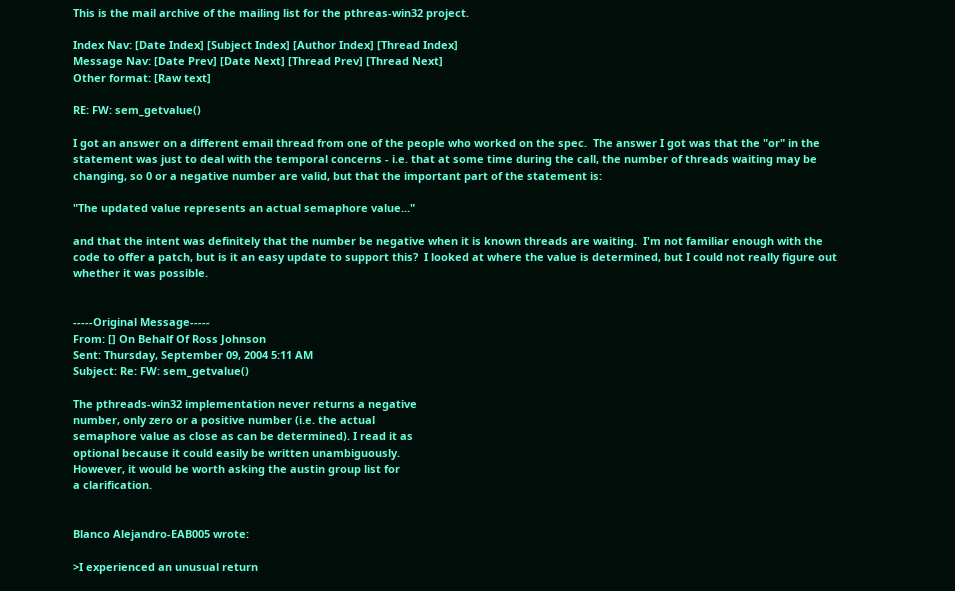This is the mail archive of the mailing list for the pthreas-win32 project.

Index Nav: [Date Index] [Subject Index] [Author Index] [Thread Index]
Message Nav: [Date Prev] [Date Next] [Thread Prev] [Thread Next]
Other format: [Raw text]

RE: FW: sem_getvalue()

I got an answer on a different email thread from one of the people who worked on the spec.  The answer I got was that the "or" in the statement was just to deal with the temporal concerns - i.e. that at some time during the call, the number of threads waiting may be changing, so 0 or a negative number are valid, but that the important part of the statement is:

"The updated value represents an actual semaphore value..."

and that the intent was definitely that the number be negative when it is known threads are waiting.  I'm not familiar enough with the code to offer a patch, but is it an easy update to support this?  I looked at where the value is determined, but I could not really figure out whether it was possible.


-----Original Message-----
From: [] On Behalf Of Ross Johnson
Sent: Thursday, September 09, 2004 5:11 AM
Subject: Re: FW: sem_getvalue()

The pthreads-win32 implementation never returns a negative
number, only zero or a positive number (i.e. the actual
semaphore value as close as can be determined). I read it as
optional because it could easily be written unambiguously.
However, it would be worth asking the austin group list for
a clarification.


Blanco Alejandro-EAB005 wrote:

>I experienced an unusual return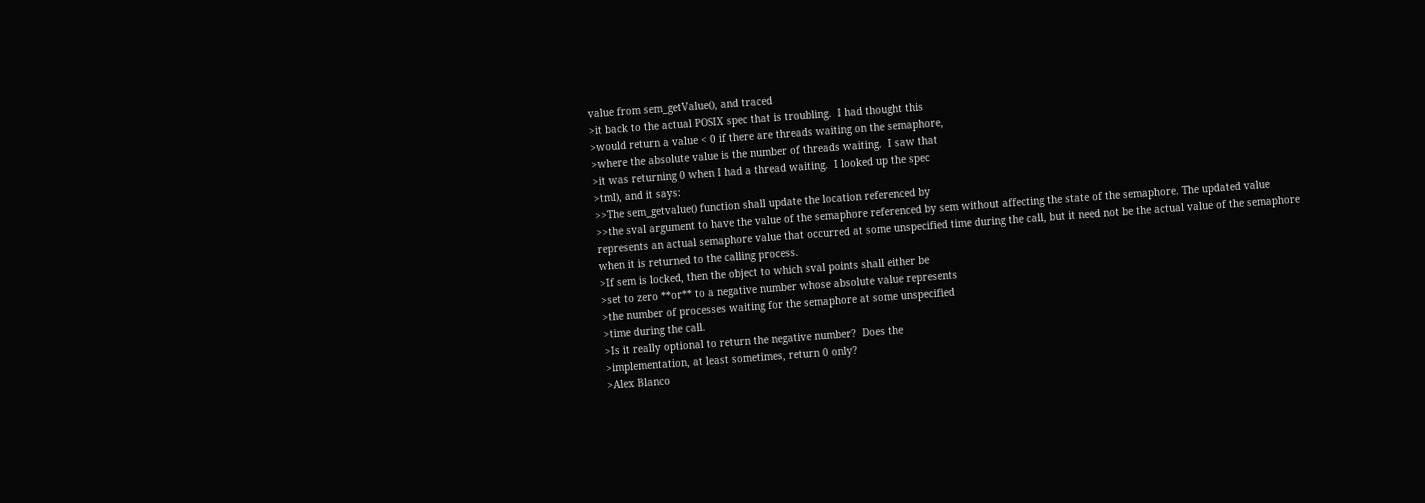value from sem_getValue(), and traced
>it back to the actual POSIX spec that is troubling.  I had thought this
>would return a value < 0 if there are threads waiting on the semaphore,
>where the absolute value is the number of threads waiting.  I saw that
>it was returning 0 when I had a thread waiting.  I looked up the spec
>tml), and it says:
>>The sem_getvalue() function shall update the location referenced by
>>the sval argument to have the value of the semaphore referenced by sem without affecting the state of the semaphore. The updated value represents an actual semaphore value that occurred at some unspecified time during the call, but it need not be the actual value of the semaphore when it is returned to the calling process.
>If sem is locked, then the object to which sval points shall either be
>set to zero **or** to a negative number whose absolute value represents
>the number of processes waiting for the semaphore at some unspecified
>time during the call.
>Is it really optional to return the negative number?  Does the
>implementation, at least sometimes, return 0 only?
>Alex Blanco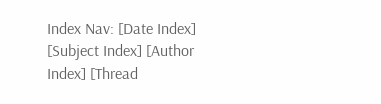Index Nav: [Date Index] [Subject Index] [Author Index] [Thread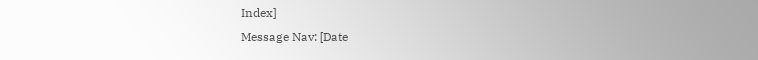Index]
Message Nav: [Date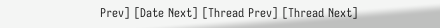Prev] [Date Next] [Thread Prev] [Thread Next]